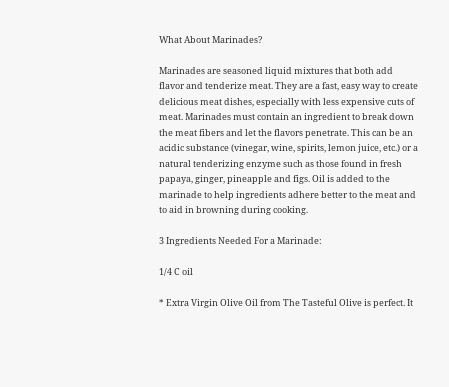What About Marinades?

Marinades are seasoned liquid mixtures that both add flavor and tenderize meat. They are a fast, easy way to create delicious meat dishes, especially with less expensive cuts of meat. Marinades must contain an ingredient to break down the meat fibers and let the flavors penetrate. This can be an acidic substance (vinegar, wine, spirits, lemon juice, etc.) or a natural tenderizing enzyme such as those found in fresh papaya, ginger, pineapple and figs. Oil is added to the marinade to help ingredients adhere better to the meat and to aid in browning during cooking.

3 Ingredients Needed For a Marinade:

1/4 C oil

* Extra Virgin Olive Oil from The Tasteful Olive is perfect. It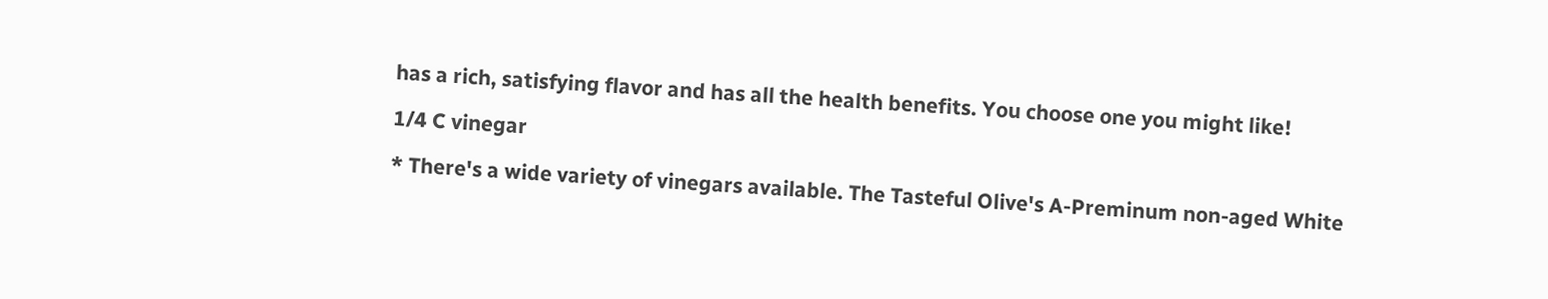has a rich, satisfying flavor and has all the health benefits. You choose one you might like!

1/4 C vinegar

* There's a wide variety of vinegars available. The Tasteful Olive's A-Preminum non-aged White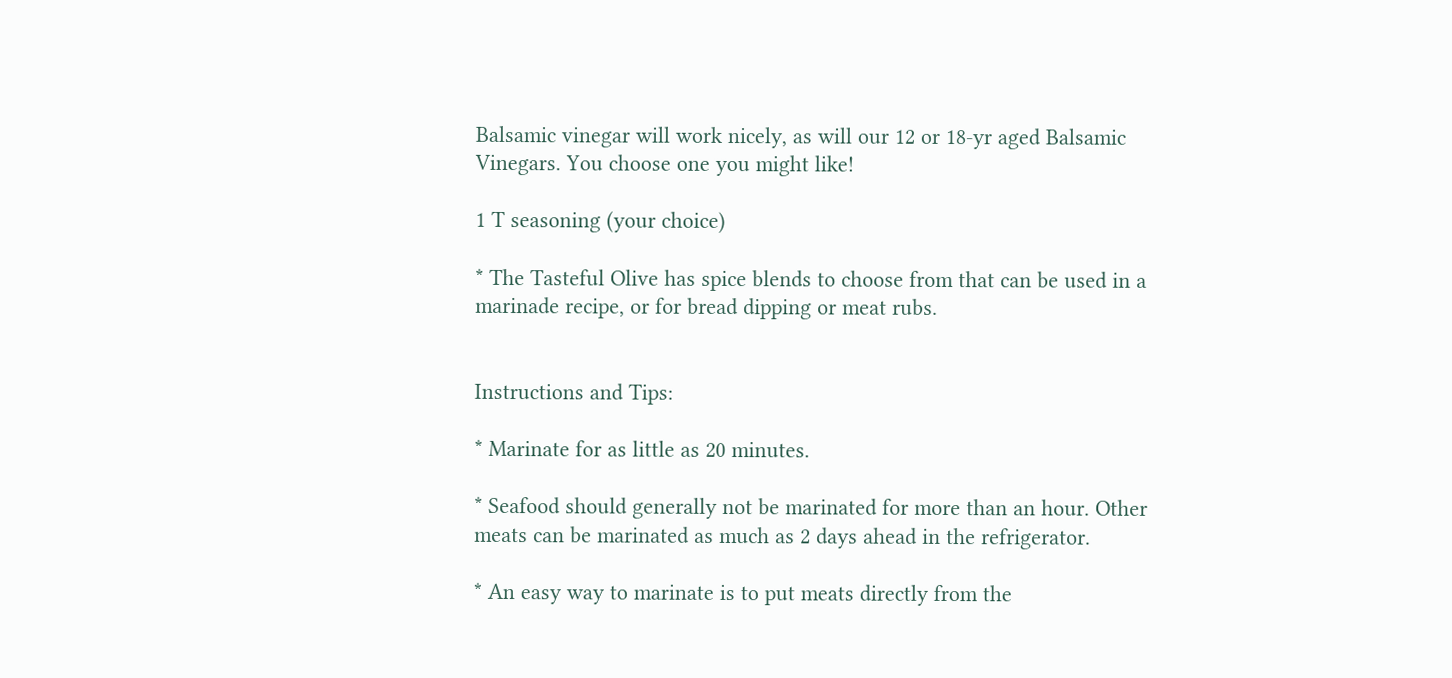Balsamic vinegar will work nicely, as will our 12 or 18-yr aged Balsamic Vinegars. You choose one you might like!

1 T seasoning (your choice)

* The Tasteful Olive has spice blends to choose from that can be used in a marinade recipe, or for bread dipping or meat rubs.


Instructions and Tips:

* Marinate for as little as 20 minutes.

* Seafood should generally not be marinated for more than an hour. Other meats can be marinated as much as 2 days ahead in the refrigerator.

* An easy way to marinate is to put meats directly from the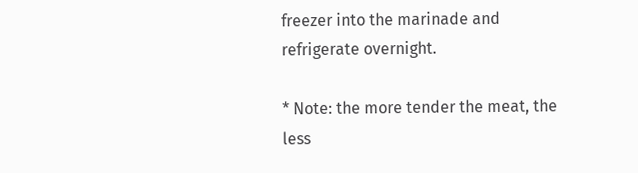freezer into the marinade and refrigerate overnight.

* Note: the more tender the meat, the less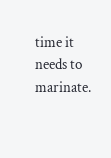time it needs to marinate.